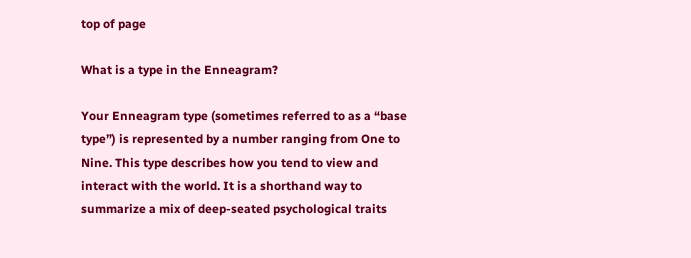top of page

What is a type in the Enneagram?

Your Enneagram type (sometimes referred to as a “base type”) is represented by a number ranging from One to Nine. This type describes how you tend to view and interact with the world. It is a shorthand way to summarize a mix of deep-seated psychological traits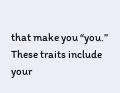that make you “you.” These traits include your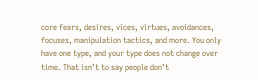core fears, desires, vices, virtues, avoidances, focuses, manipulation tactics, and more. You only have one type, and your type does not change over time. That isn’t to say people don’t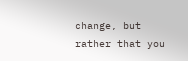change, but rather that you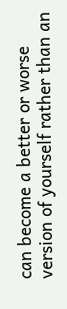can become a better or worse version of yourself rather than an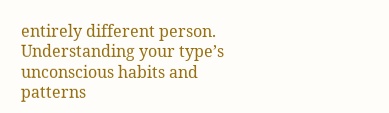entirely different person. Understanding your type’s unconscious habits and patterns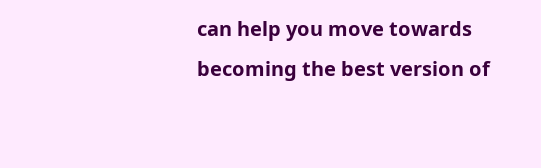can help you move towards becoming the best version of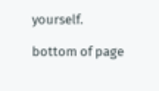yourself.

bottom of page